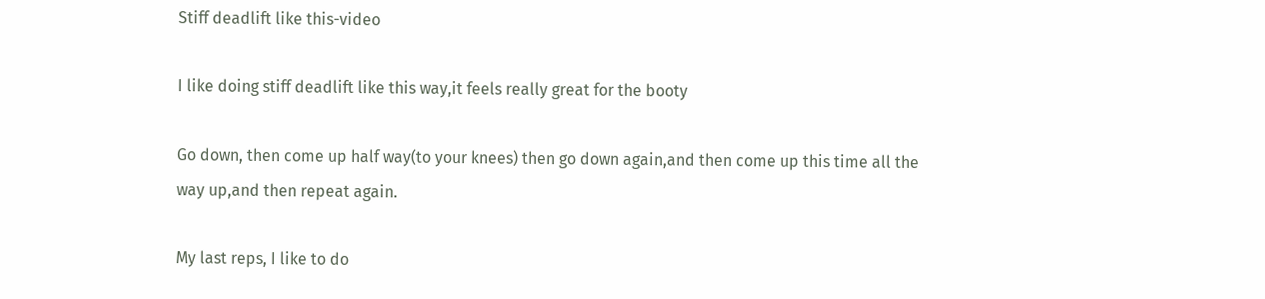Stiff deadlift like this-video

I like doing stiff deadlift like this way,it feels really great for the booty

Go down, then come up half way(to your knees) then go down again,and then come up this time all the way up,and then repeat again.

My last reps, I like to do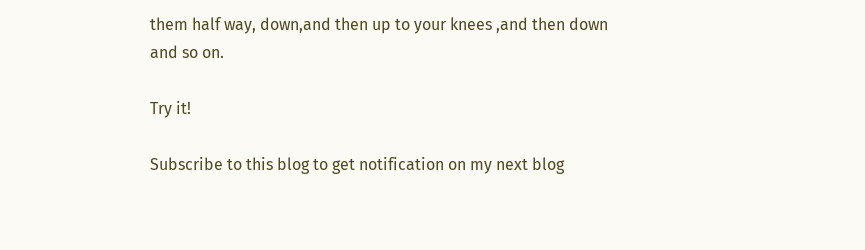them half way, down,and then up to your knees ,and then down and so on.

Try it!

Subscribe to this blog to get notification on my next blog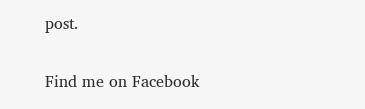post.

Find me on Facebook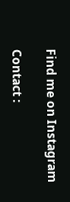Find me on Instagram

Contact :